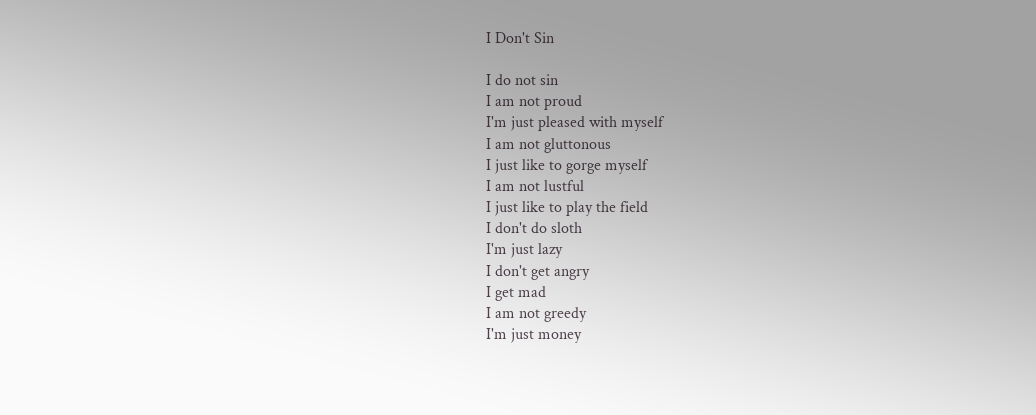I Don't Sin

I do not sin
I am not proud
I'm just pleased with myself
I am not gluttonous
I just like to gorge myself
I am not lustful
I just like to play the field
I don't do sloth
I'm just lazy
I don't get angry
I get mad
I am not greedy
I'm just money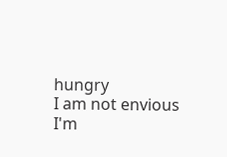hungry
I am not envious
I'm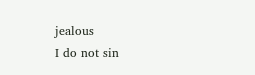jealous
I do not sin